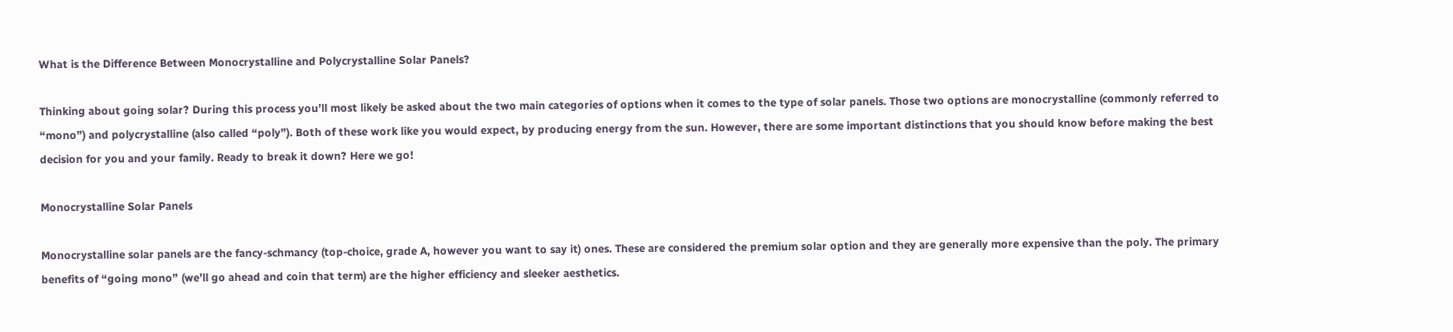What is the Difference Between Monocrystalline and Polycrystalline Solar Panels?

Thinking about going solar? During this process you’ll most likely be asked about the two main categories of options when it comes to the type of solar panels. Those two options are monocrystalline (commonly referred to “mono”) and polycrystalline (also called “poly”). Both of these work like you would expect, by producing energy from the sun. However, there are some important distinctions that you should know before making the best decision for you and your family. Ready to break it down? Here we go!

Monocrystalline Solar Panels

Monocrystalline solar panels are the fancy-schmancy (top-choice, grade A, however you want to say it) ones. These are considered the premium solar option and they are generally more expensive than the poly. The primary benefits of “going mono” (we’ll go ahead and coin that term) are the higher efficiency and sleeker aesthetics.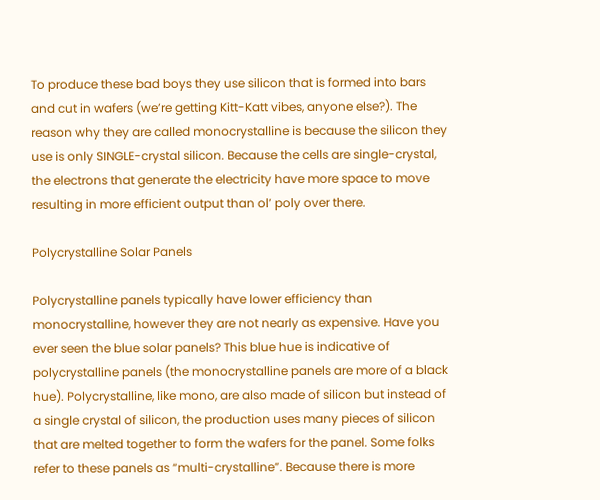To produce these bad boys they use silicon that is formed into bars and cut in wafers (we’re getting Kitt-Katt vibes, anyone else?). The reason why they are called monocrystalline is because the silicon they use is only SINGLE-crystal silicon. Because the cells are single-crystal, the electrons that generate the electricity have more space to move resulting in more efficient output than ol’ poly over there.

Polycrystalline Solar Panels

Polycrystalline panels typically have lower efficiency than monocrystalline, however they are not nearly as expensive. Have you ever seen the blue solar panels? This blue hue is indicative of polycrystalline panels (the monocrystalline panels are more of a black hue). Polycrystalline, like mono, are also made of silicon but instead of a single crystal of silicon, the production uses many pieces of silicon that are melted together to form the wafers for the panel. Some folks refer to these panels as “multi-crystalline”. Because there is more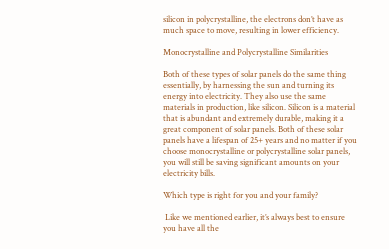silicon in polycrystalline, the electrons don’t have as much space to move, resulting in lower efficiency.

Monocrystalline and Polycrystalline Similarities

Both of these types of solar panels do the same thing essentially, by harnessing the sun and turning its energy into electricity. They also use the same materials in production, like silicon. Silicon is a material that is abundant and extremely durable, making it a great component of solar panels. Both of these solar panels have a lifespan of 25+ years and no matter if you choose monocrystalline or polycrystalline solar panels, you will still be saving significant amounts on your electricity bills.

Which type is right for you and your family?

 Like we mentioned earlier, it’s always best to ensure you have all the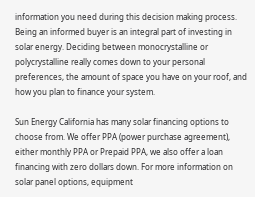information you need during this decision making process. Being an informed buyer is an integral part of investing in solar energy. Deciding between monocrystalline or polycrystalline really comes down to your personal preferences, the amount of space you have on your roof, and how you plan to finance your system.

Sun Energy California has many solar financing options to choose from. We offer PPA (power purchase agreement), either monthly PPA or Prepaid PPA, we also offer a loan financing with zero dollars down. For more information on solar panel options, equipment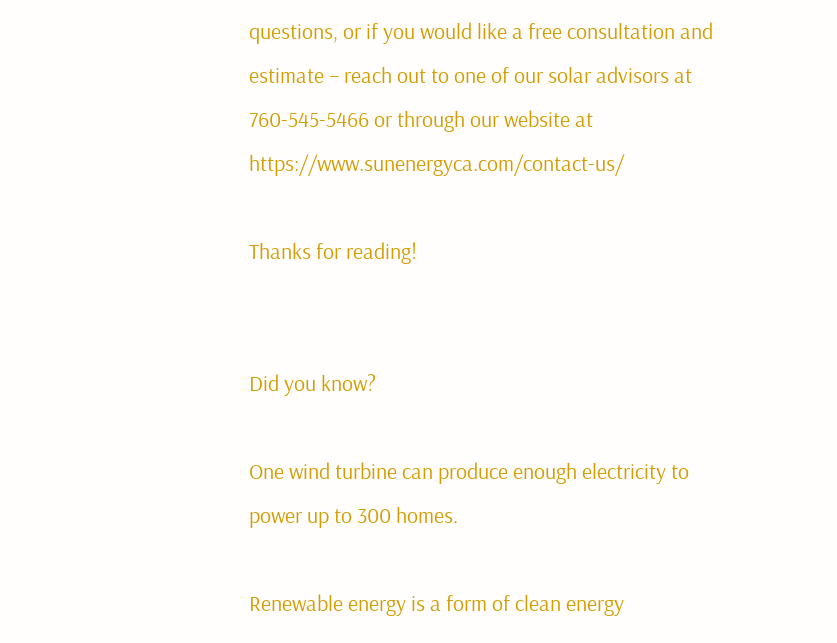questions, or if you would like a free consultation and estimate – reach out to one of our solar advisors at 760-545-5466 or through our website at https://www.sunenergyca.com/contact-us/

Thanks for reading!


Did you know?

One wind turbine can produce enough electricity to power up to 300 homes.

Renewable energy is a form of clean energy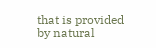that is provided by natural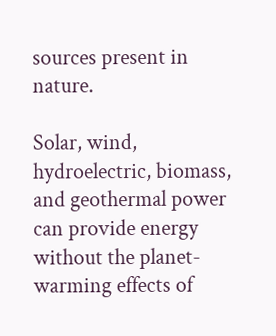sources present in nature.

Solar, wind, hydroelectric, biomass, and geothermal power can provide energy without the planet-warming effects of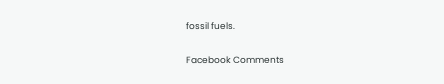fossil fuels.

Facebook Comments